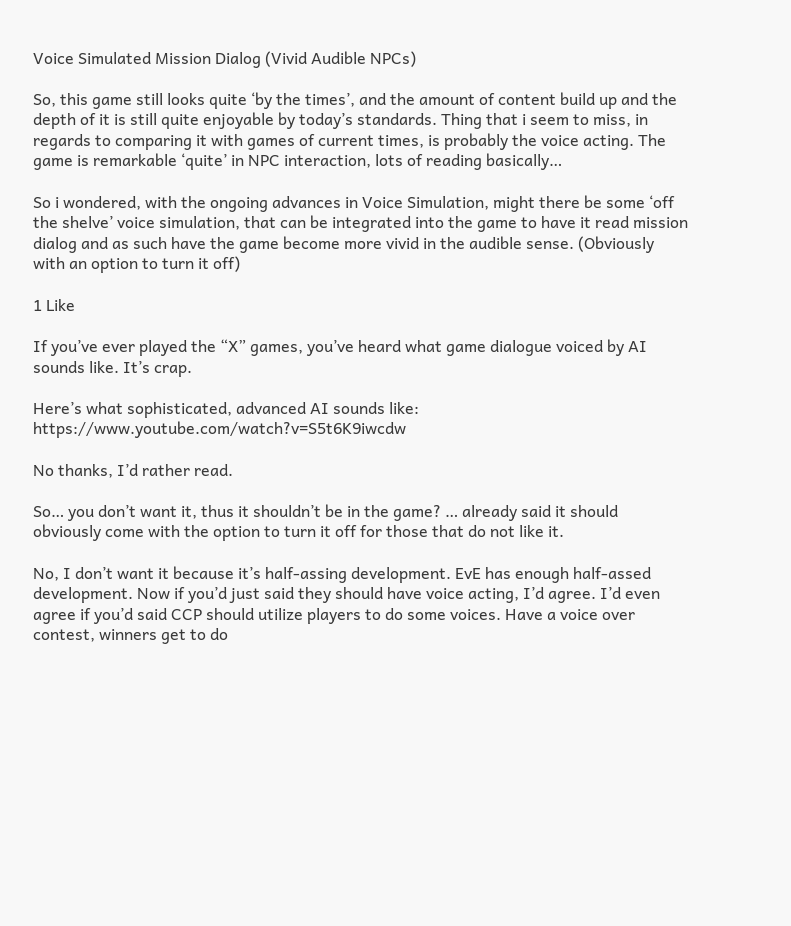Voice Simulated Mission Dialog (Vivid Audible NPCs)

So, this game still looks quite ‘by the times’, and the amount of content build up and the depth of it is still quite enjoyable by today’s standards. Thing that i seem to miss, in regards to comparing it with games of current times, is probably the voice acting. The game is remarkable ‘quite’ in NPC interaction, lots of reading basically…

So i wondered, with the ongoing advances in Voice Simulation, might there be some ‘off the shelve’ voice simulation, that can be integrated into the game to have it read mission dialog and as such have the game become more vivid in the audible sense. (Obviously with an option to turn it off)

1 Like

If you’ve ever played the “X” games, you’ve heard what game dialogue voiced by AI sounds like. It’s crap.

Here’s what sophisticated, advanced AI sounds like: https://www.youtube.com/watch?v=S5t6K9iwcdw

No thanks, I’d rather read.

So… you don’t want it, thus it shouldn’t be in the game? … already said it should obviously come with the option to turn it off for those that do not like it.

No, I don’t want it because it’s half-assing development. EvE has enough half-assed development. Now if you’d just said they should have voice acting, I’d agree. I’d even agree if you’d said CCP should utilize players to do some voices. Have a voice over contest, winners get to do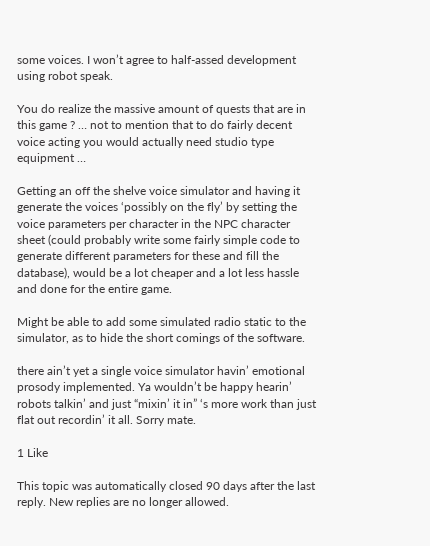some voices. I won’t agree to half-assed development using robot speak.

You do realize the massive amount of quests that are in this game ? … not to mention that to do fairly decent voice acting you would actually need studio type equipment …

Getting an off the shelve voice simulator and having it generate the voices ‘possibly on the fly’ by setting the voice parameters per character in the NPC character sheet (could probably write some fairly simple code to generate different parameters for these and fill the database), would be a lot cheaper and a lot less hassle and done for the entire game.

Might be able to add some simulated radio static to the simulator, as to hide the short comings of the software.

there ain’t yet a single voice simulator havin’ emotional prosody implemented. Ya wouldn’t be happy hearin’ robots talkin’ and just “mixin’ it in” ‘s more work than just flat out recordin’ it all. Sorry mate.

1 Like

This topic was automatically closed 90 days after the last reply. New replies are no longer allowed.